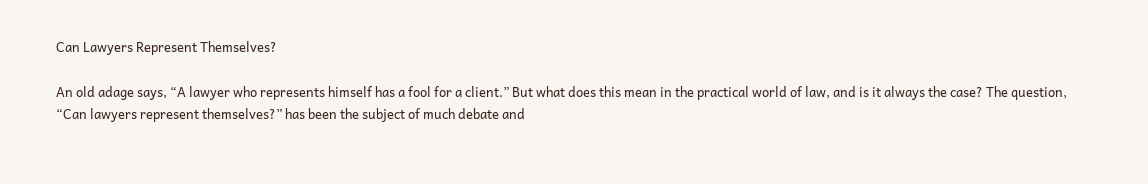Can Lawyers Represent Themselves?

An old adage says, “A lawyer who represents himself has a fool for a client.” But what does this mean in the practical world of law, and is it always the case? The question, “Can lawyers represent themselves?” has been the subject of much debate and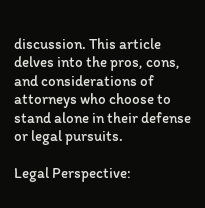discussion. This article delves into the pros, cons, and considerations of attorneys who choose to stand alone in their defense or legal pursuits.

Legal Perspective: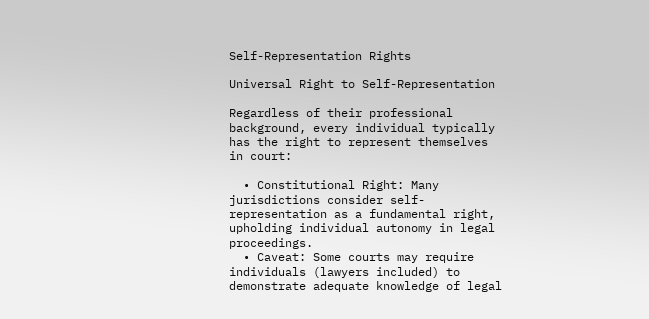Self-Representation Rights

Universal Right to Self-Representation

Regardless of their professional background, every individual typically has the right to represent themselves in court:

  • Constitutional Right: Many jurisdictions consider self-representation as a fundamental right, upholding individual autonomy in legal proceedings.
  • Caveat: Some courts may require individuals (lawyers included) to demonstrate adequate knowledge of legal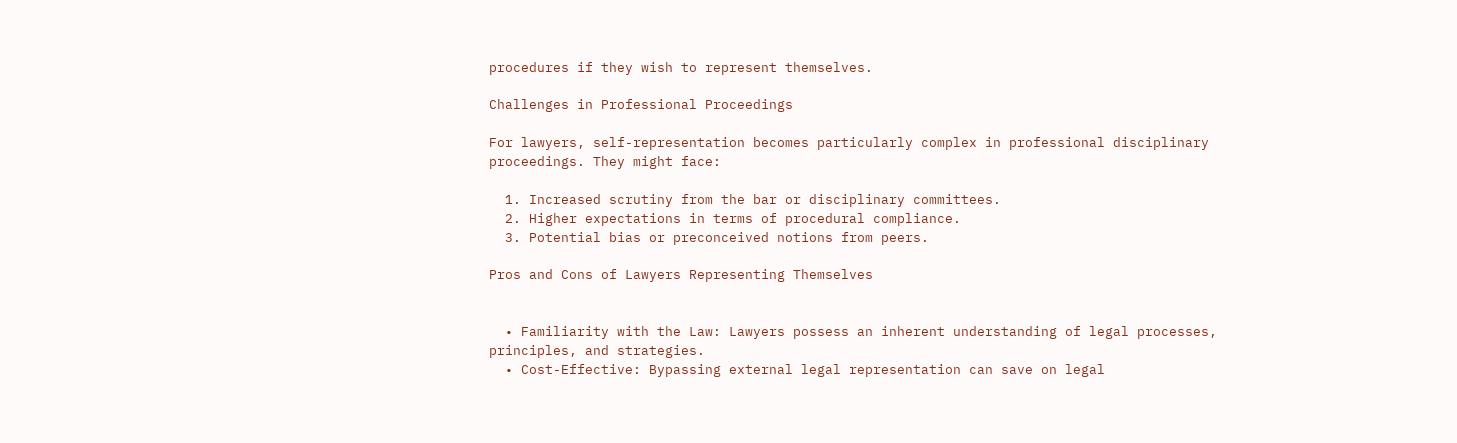procedures if they wish to represent themselves.

Challenges in Professional Proceedings

For lawyers, self-representation becomes particularly complex in professional disciplinary proceedings. They might face:

  1. Increased scrutiny from the bar or disciplinary committees.
  2. Higher expectations in terms of procedural compliance.
  3. Potential bias or preconceived notions from peers.

Pros and Cons of Lawyers Representing Themselves


  • Familiarity with the Law: Lawyers possess an inherent understanding of legal processes, principles, and strategies.
  • Cost-Effective: Bypassing external legal representation can save on legal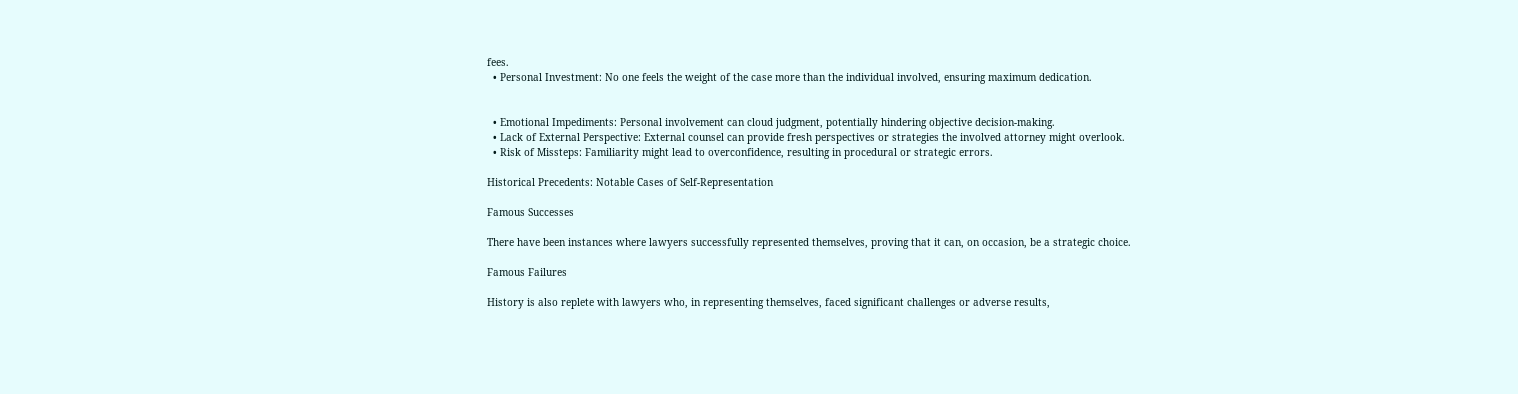fees.
  • Personal Investment: No one feels the weight of the case more than the individual involved, ensuring maximum dedication.


  • Emotional Impediments: Personal involvement can cloud judgment, potentially hindering objective decision-making.
  • Lack of External Perspective: External counsel can provide fresh perspectives or strategies the involved attorney might overlook.
  • Risk of Missteps: Familiarity might lead to overconfidence, resulting in procedural or strategic errors.

Historical Precedents: Notable Cases of Self-Representation

Famous Successes

There have been instances where lawyers successfully represented themselves, proving that it can, on occasion, be a strategic choice.

Famous Failures

History is also replete with lawyers who, in representing themselves, faced significant challenges or adverse results,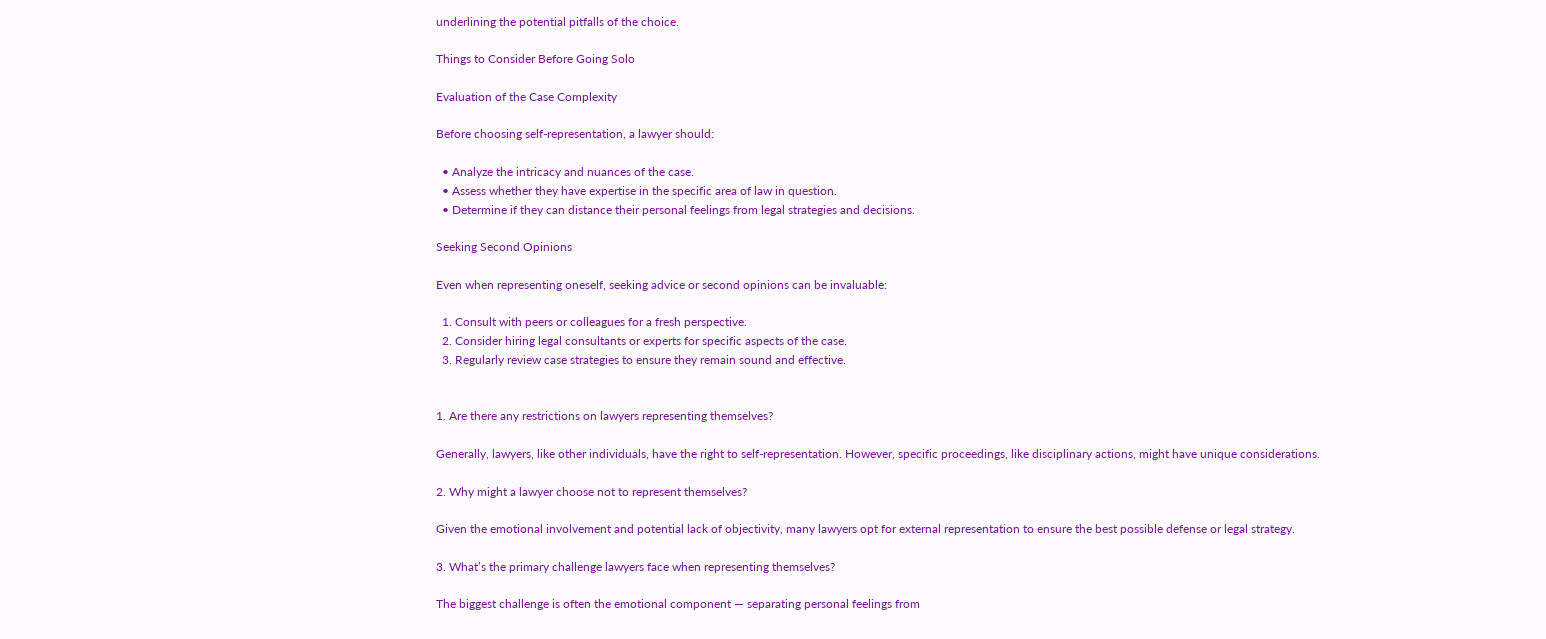underlining the potential pitfalls of the choice.

Things to Consider Before Going Solo

Evaluation of the Case Complexity

Before choosing self-representation, a lawyer should:

  • Analyze the intricacy and nuances of the case.
  • Assess whether they have expertise in the specific area of law in question.
  • Determine if they can distance their personal feelings from legal strategies and decisions.

Seeking Second Opinions

Even when representing oneself, seeking advice or second opinions can be invaluable:

  1. Consult with peers or colleagues for a fresh perspective.
  2. Consider hiring legal consultants or experts for specific aspects of the case.
  3. Regularly review case strategies to ensure they remain sound and effective.


1. Are there any restrictions on lawyers representing themselves?

Generally, lawyers, like other individuals, have the right to self-representation. However, specific proceedings, like disciplinary actions, might have unique considerations.

2. Why might a lawyer choose not to represent themselves?

Given the emotional involvement and potential lack of objectivity, many lawyers opt for external representation to ensure the best possible defense or legal strategy.

3. What’s the primary challenge lawyers face when representing themselves?

The biggest challenge is often the emotional component — separating personal feelings from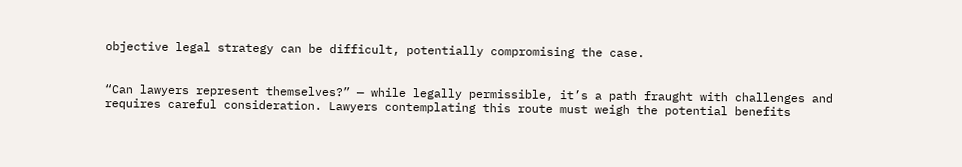objective legal strategy can be difficult, potentially compromising the case.


“Can lawyers represent themselves?” — while legally permissible, it’s a path fraught with challenges and requires careful consideration. Lawyers contemplating this route must weigh the potential benefits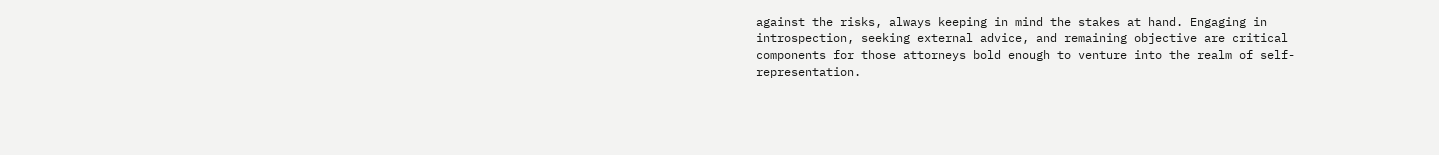against the risks, always keeping in mind the stakes at hand. Engaging in introspection, seeking external advice, and remaining objective are critical components for those attorneys bold enough to venture into the realm of self-representation.